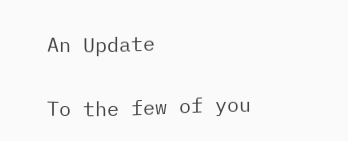An Update

To the few of you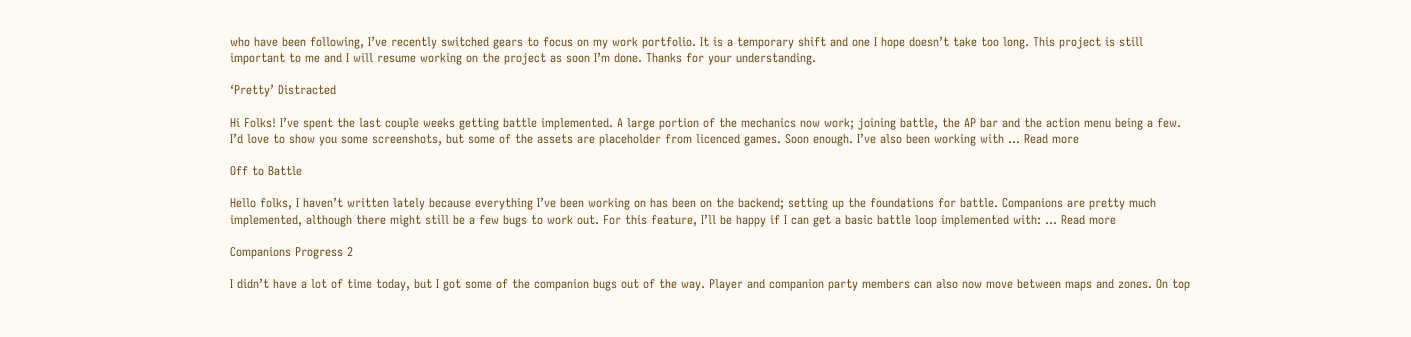who have been following, I’ve recently switched gears to focus on my work portfolio. It is a temporary shift and one I hope doesn’t take too long. This project is still important to me and I will resume working on the project as soon I’m done. Thanks for your understanding.

‘Pretty’ Distracted

Hi Folks! I’ve spent the last couple weeks getting battle implemented. A large portion of the mechanics now work; joining battle, the AP bar and the action menu being a few. I’d love to show you some screenshots, but some of the assets are placeholder from licenced games. Soon enough. I’ve also been working with … Read more

Off to Battle

Hello folks, I haven’t written lately because everything I’ve been working on has been on the backend; setting up the foundations for battle. Companions are pretty much implemented, although there might still be a few bugs to work out. For this feature, I’ll be happy if I can get a basic battle loop implemented with: … Read more

Companions Progress 2

I didn’t have a lot of time today, but I got some of the companion bugs out of the way. Player and companion party members can also now move between maps and zones. On top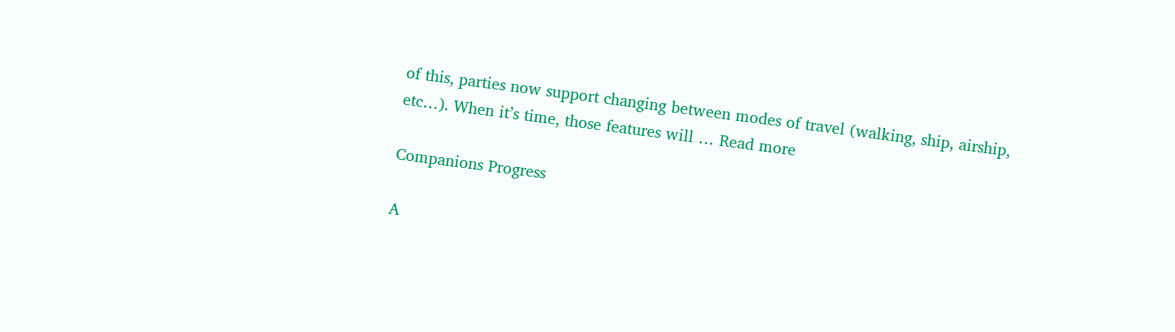of this, parties now support changing between modes of travel (walking, ship, airship, etc…). When it’s time, those features will … Read more

Companions Progress

A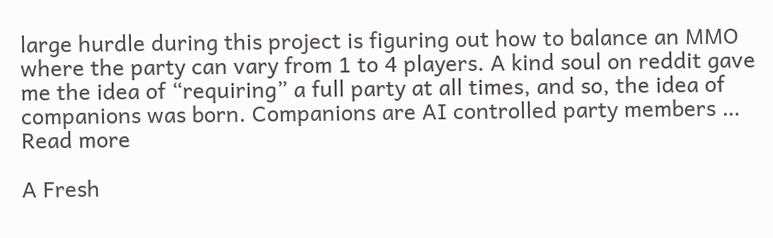large hurdle during this project is figuring out how to balance an MMO where the party can vary from 1 to 4 players. A kind soul on reddit gave me the idea of “requiring” a full party at all times, and so, the idea of companions was born. Companions are AI controlled party members … Read more

A Fresh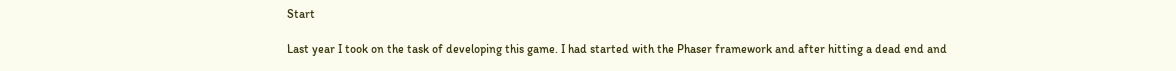Start

Last year I took on the task of developing this game. I had started with the Phaser framework and after hitting a dead end and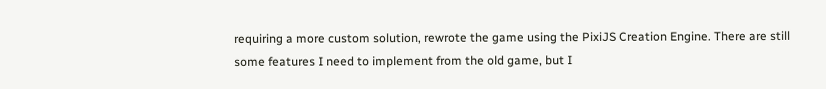requiring a more custom solution, rewrote the game using the PixiJS Creation Engine. There are still some features I need to implement from the old game, but I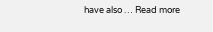have also … Read more